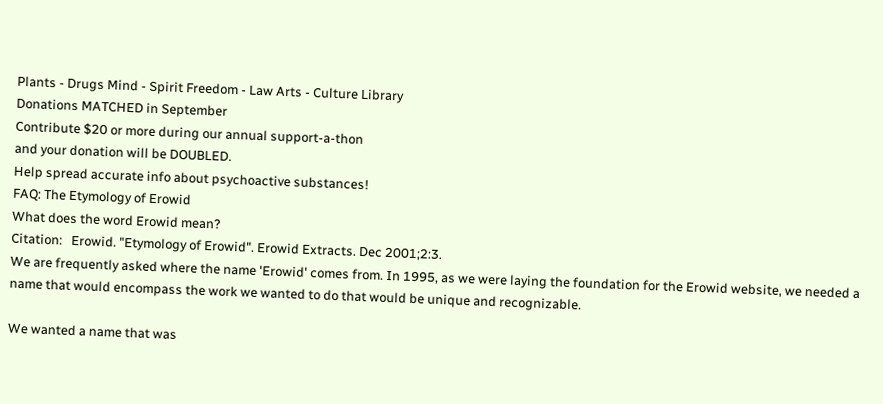Plants - Drugs Mind - Spirit Freedom - Law Arts - Culture Library
Donations MATCHED in September
Contribute $20 or more during our annual support-a-thon
and your donation will be DOUBLED.
Help spread accurate info about psychoactive substances!
FAQ: The Etymology of Erowid
What does the word Erowid mean?
Citation:   Erowid. "Etymology of Erowid". Erowid Extracts. Dec 2001;2:3.
We are frequently asked where the name 'Erowid' comes from. In 1995, as we were laying the foundation for the Erowid website, we needed a name that would encompass the work we wanted to do that would be unique and recognizable.

We wanted a name that was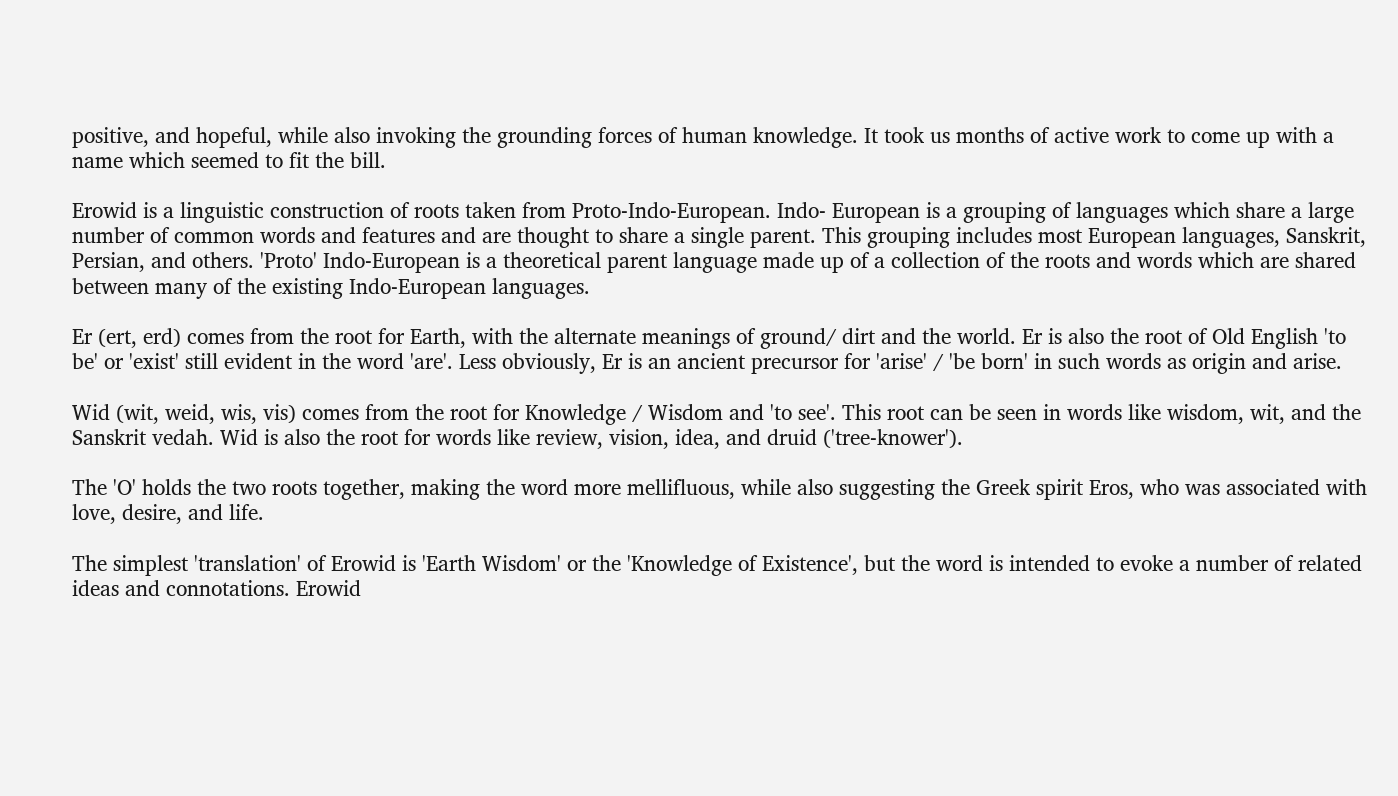positive, and hopeful, while also invoking the grounding forces of human knowledge. It took us months of active work to come up with a name which seemed to fit the bill.

Erowid is a linguistic construction of roots taken from Proto-Indo-European. Indo- European is a grouping of languages which share a large number of common words and features and are thought to share a single parent. This grouping includes most European languages, Sanskrit, Persian, and others. 'Proto' Indo-European is a theoretical parent language made up of a collection of the roots and words which are shared between many of the existing Indo-European languages.

Er (ert, erd) comes from the root for Earth, with the alternate meanings of ground/ dirt and the world. Er is also the root of Old English 'to be' or 'exist' still evident in the word 'are'. Less obviously, Er is an ancient precursor for 'arise' / 'be born' in such words as origin and arise.

Wid (wit, weid, wis, vis) comes from the root for Knowledge / Wisdom and 'to see'. This root can be seen in words like wisdom, wit, and the Sanskrit vedah. Wid is also the root for words like review, vision, idea, and druid ('tree-knower').

The 'O' holds the two roots together, making the word more mellifluous, while also suggesting the Greek spirit Eros, who was associated with love, desire, and life.

The simplest 'translation' of Erowid is 'Earth Wisdom' or the 'Knowledge of Existence', but the word is intended to evoke a number of related ideas and connotations. Erowid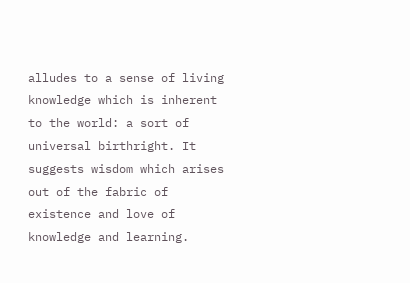alludes to a sense of living knowledge which is inherent to the world: a sort of universal birthright. It suggests wisdom which arises out of the fabric of existence and love of knowledge and learning.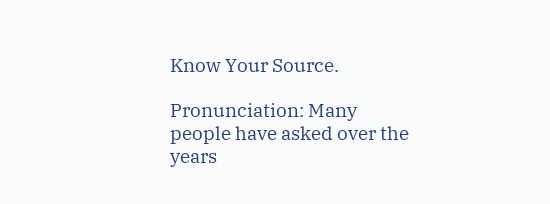Know Your Source.

Pronunciation: Many people have asked over the years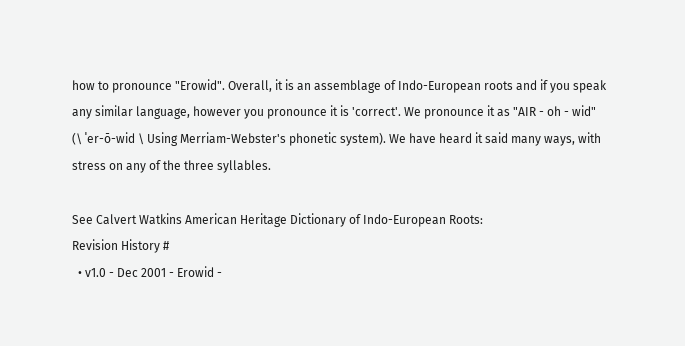how to pronounce "Erowid". Overall, it is an assemblage of Indo-European roots and if you speak any similar language, however you pronounce it is 'correct'. We pronounce it as "AIR - oh - wid" (\ ˈer-ō-wid \ Using Merriam-Webster's phonetic system). We have heard it said many ways, with stress on any of the three syllables.

See Calvert Watkins American Heritage Dictionary of Indo-European Roots:
Revision History #
  • v1.0 - Dec 2001 - Erowid -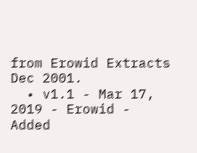from Erowid Extracts Dec 2001.
  • v1.1 - Mar 17, 2019 - Erowid - Added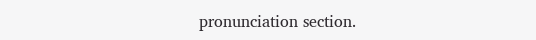pronunciation section.